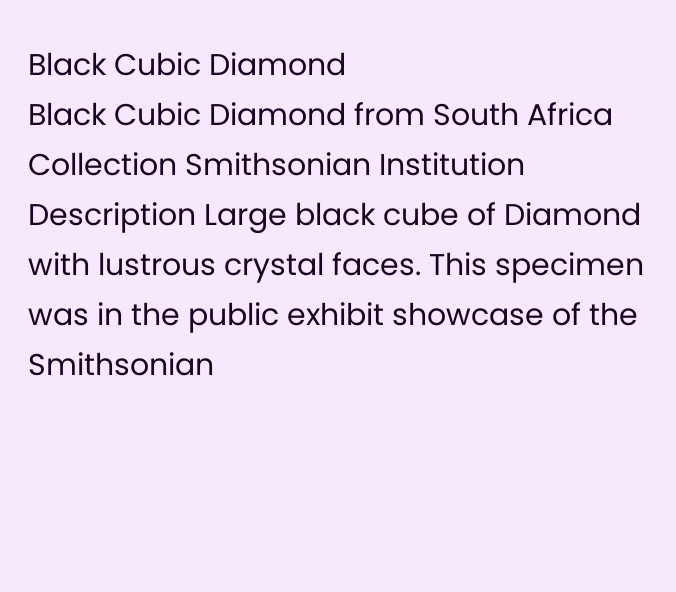Black Cubic Diamond
Black Cubic Diamond from South Africa
Collection Smithsonian Institution
Description Large black cube of Diamond with lustrous crystal faces. This specimen was in the public exhibit showcase of the Smithsonian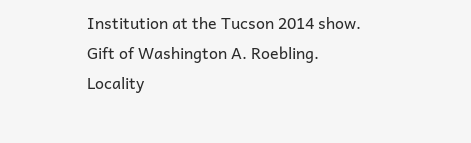Institution at the Tucson 2014 show. Gift of Washington A. Roebling.
Locality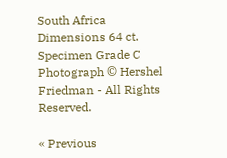South Africa
Dimensions 64 ct.
Specimen Grade C
Photograph © Hershel Friedman - All Rights Reserved.

« Previous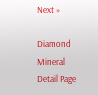Next »

Diamond Mineral Detail Page